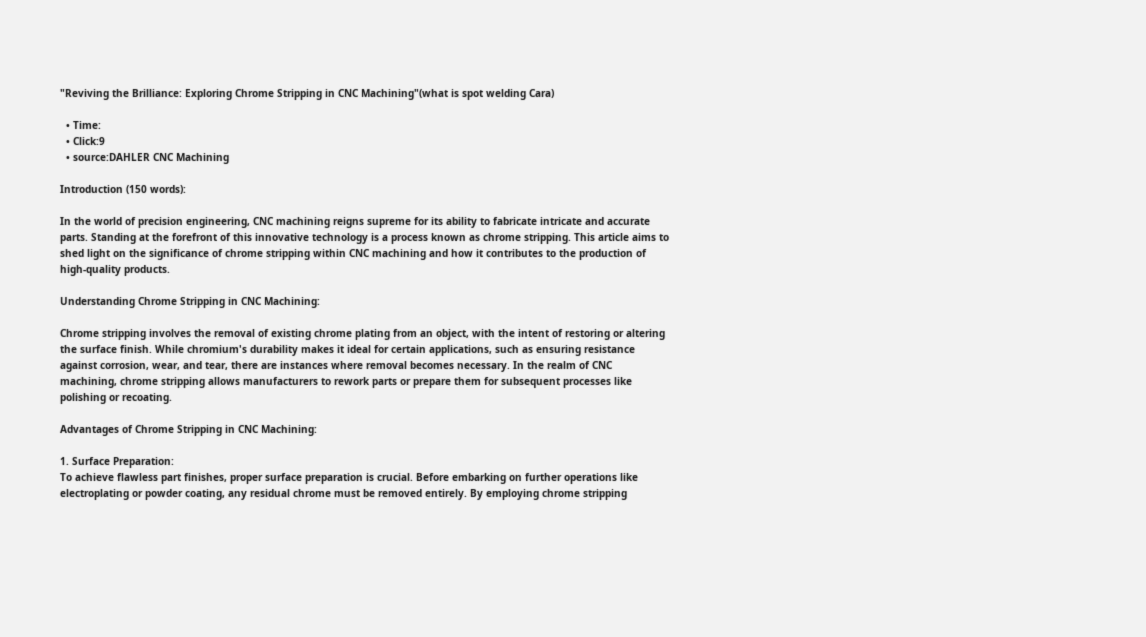"Reviving the Brilliance: Exploring Chrome Stripping in CNC Machining"(what is spot welding Cara)

  • Time:
  • Click:9
  • source:DAHLER CNC Machining

Introduction (150 words):

In the world of precision engineering, CNC machining reigns supreme for its ability to fabricate intricate and accurate parts. Standing at the forefront of this innovative technology is a process known as chrome stripping. This article aims to shed light on the significance of chrome stripping within CNC machining and how it contributes to the production of high-quality products.

Understanding Chrome Stripping in CNC Machining:

Chrome stripping involves the removal of existing chrome plating from an object, with the intent of restoring or altering the surface finish. While chromium's durability makes it ideal for certain applications, such as ensuring resistance against corrosion, wear, and tear, there are instances where removal becomes necessary. In the realm of CNC machining, chrome stripping allows manufacturers to rework parts or prepare them for subsequent processes like polishing or recoating.

Advantages of Chrome Stripping in CNC Machining:

1. Surface Preparation:
To achieve flawless part finishes, proper surface preparation is crucial. Before embarking on further operations like electroplating or powder coating, any residual chrome must be removed entirely. By employing chrome stripping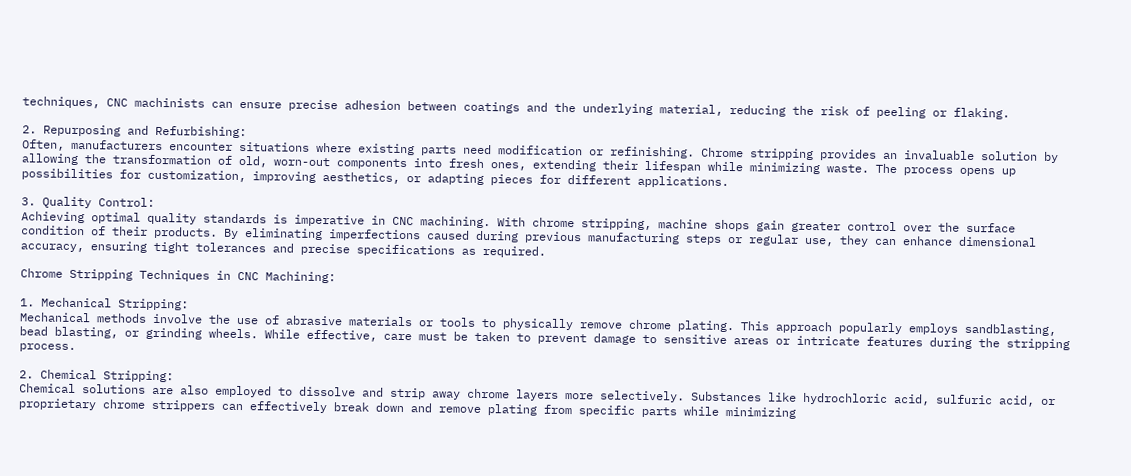techniques, CNC machinists can ensure precise adhesion between coatings and the underlying material, reducing the risk of peeling or flaking.

2. Repurposing and Refurbishing:
Often, manufacturers encounter situations where existing parts need modification or refinishing. Chrome stripping provides an invaluable solution by allowing the transformation of old, worn-out components into fresh ones, extending their lifespan while minimizing waste. The process opens up possibilities for customization, improving aesthetics, or adapting pieces for different applications.

3. Quality Control:
Achieving optimal quality standards is imperative in CNC machining. With chrome stripping, machine shops gain greater control over the surface condition of their products. By eliminating imperfections caused during previous manufacturing steps or regular use, they can enhance dimensional accuracy, ensuring tight tolerances and precise specifications as required.

Chrome Stripping Techniques in CNC Machining:

1. Mechanical Stripping:
Mechanical methods involve the use of abrasive materials or tools to physically remove chrome plating. This approach popularly employs sandblasting, bead blasting, or grinding wheels. While effective, care must be taken to prevent damage to sensitive areas or intricate features during the stripping process.

2. Chemical Stripping:
Chemical solutions are also employed to dissolve and strip away chrome layers more selectively. Substances like hydrochloric acid, sulfuric acid, or proprietary chrome strippers can effectively break down and remove plating from specific parts while minimizing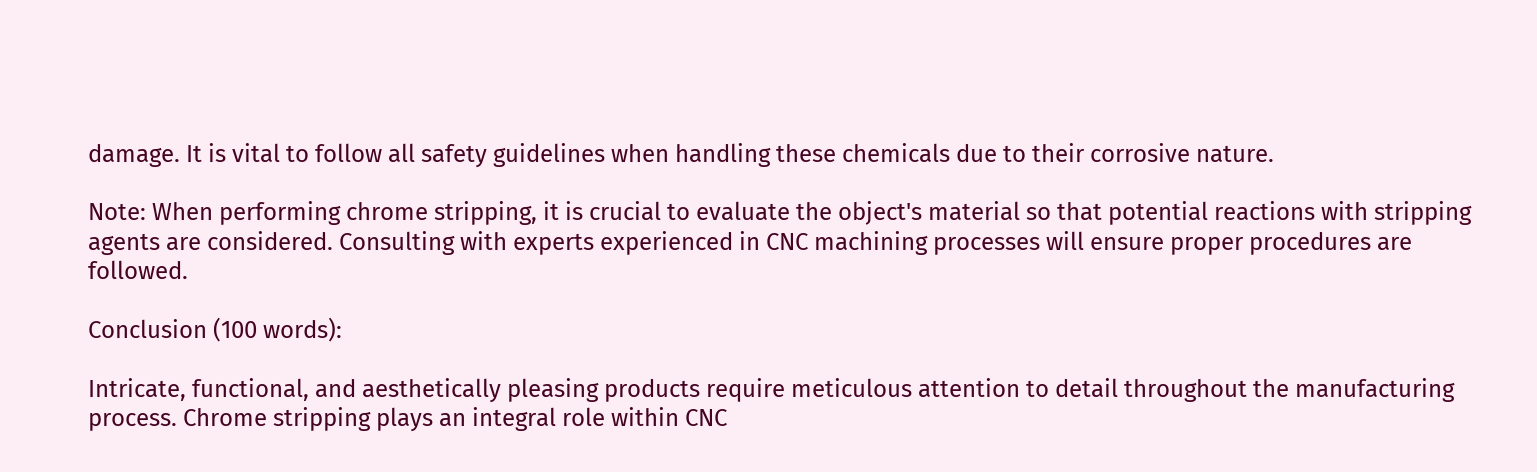damage. It is vital to follow all safety guidelines when handling these chemicals due to their corrosive nature.

Note: When performing chrome stripping, it is crucial to evaluate the object's material so that potential reactions with stripping agents are considered. Consulting with experts experienced in CNC machining processes will ensure proper procedures are followed.

Conclusion (100 words):

Intricate, functional, and aesthetically pleasing products require meticulous attention to detail throughout the manufacturing process. Chrome stripping plays an integral role within CNC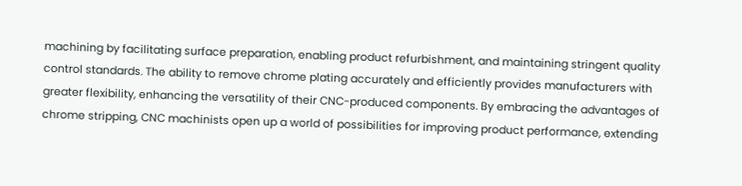machining by facilitating surface preparation, enabling product refurbishment, and maintaining stringent quality control standards. The ability to remove chrome plating accurately and efficiently provides manufacturers with greater flexibility, enhancing the versatility of their CNC-produced components. By embracing the advantages of chrome stripping, CNC machinists open up a world of possibilities for improving product performance, extending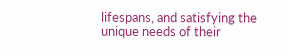lifespans, and satisfying the unique needs of their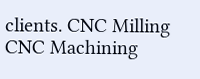clients. CNC Milling CNC Machining